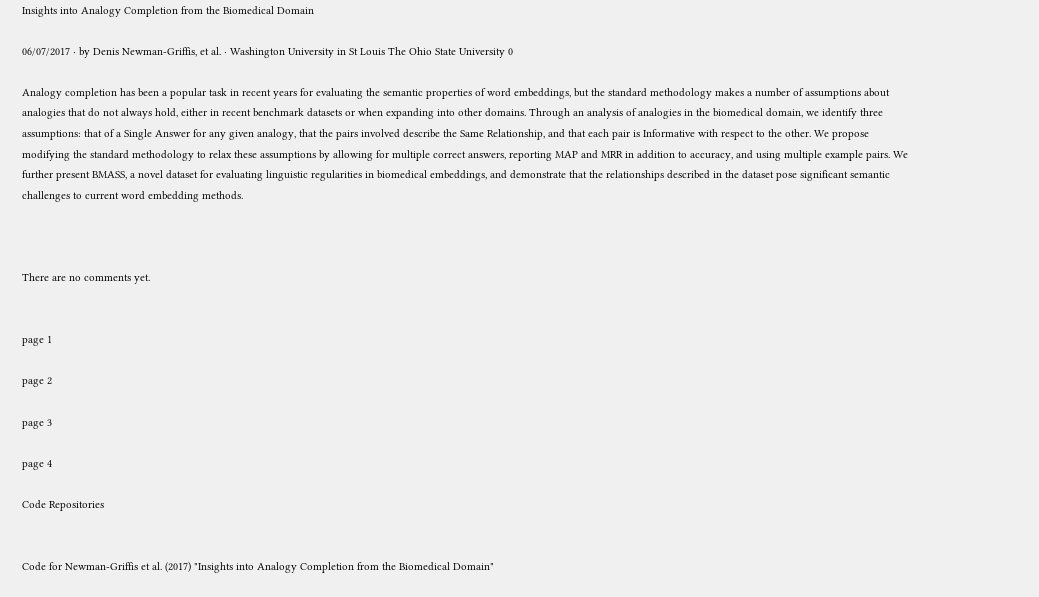Insights into Analogy Completion from the Biomedical Domain

06/07/2017 ∙ by Denis Newman-Griffis, et al. ∙ Washington University in St Louis The Ohio State University 0

Analogy completion has been a popular task in recent years for evaluating the semantic properties of word embeddings, but the standard methodology makes a number of assumptions about analogies that do not always hold, either in recent benchmark datasets or when expanding into other domains. Through an analysis of analogies in the biomedical domain, we identify three assumptions: that of a Single Answer for any given analogy, that the pairs involved describe the Same Relationship, and that each pair is Informative with respect to the other. We propose modifying the standard methodology to relax these assumptions by allowing for multiple correct answers, reporting MAP and MRR in addition to accuracy, and using multiple example pairs. We further present BMASS, a novel dataset for evaluating linguistic regularities in biomedical embeddings, and demonstrate that the relationships described in the dataset pose significant semantic challenges to current word embedding methods.



There are no comments yet.


page 1

page 2

page 3

page 4

Code Repositories


Code for Newman-Griffis et al. (2017) "Insights into Analogy Completion from the Biomedical Domain"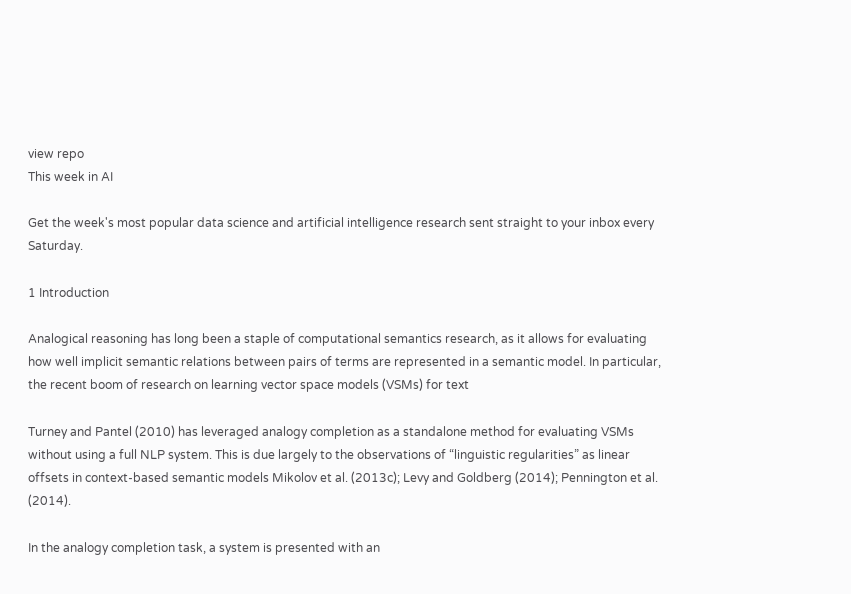view repo
This week in AI

Get the week's most popular data science and artificial intelligence research sent straight to your inbox every Saturday.

1 Introduction

Analogical reasoning has long been a staple of computational semantics research, as it allows for evaluating how well implicit semantic relations between pairs of terms are represented in a semantic model. In particular, the recent boom of research on learning vector space models (VSMs) for text

Turney and Pantel (2010) has leveraged analogy completion as a standalone method for evaluating VSMs without using a full NLP system. This is due largely to the observations of “linguistic regularities” as linear offsets in context-based semantic models Mikolov et al. (2013c); Levy and Goldberg (2014); Pennington et al. (2014).

In the analogy completion task, a system is presented with an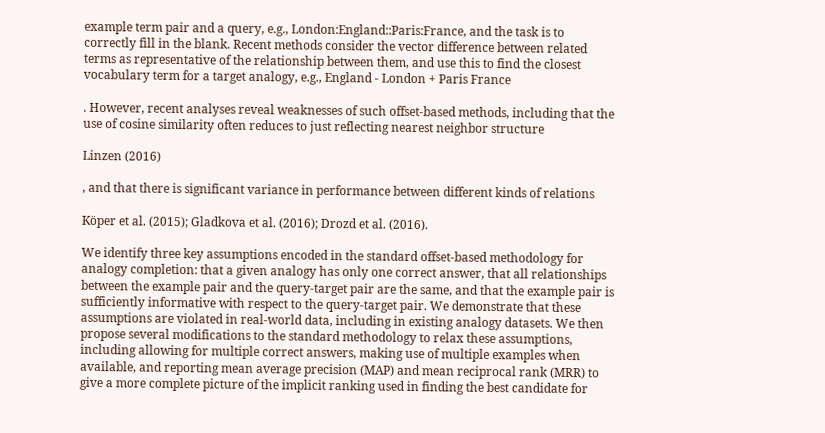example term pair and a query, e.g., London:England::Paris:France, and the task is to correctly fill in the blank. Recent methods consider the vector difference between related terms as representative of the relationship between them, and use this to find the closest vocabulary term for a target analogy, e.g., England - London + Paris France

. However, recent analyses reveal weaknesses of such offset-based methods, including that the use of cosine similarity often reduces to just reflecting nearest neighbor structure

Linzen (2016)

, and that there is significant variance in performance between different kinds of relations

Köper et al. (2015); Gladkova et al. (2016); Drozd et al. (2016).

We identify three key assumptions encoded in the standard offset-based methodology for analogy completion: that a given analogy has only one correct answer, that all relationships between the example pair and the query-target pair are the same, and that the example pair is sufficiently informative with respect to the query-target pair. We demonstrate that these assumptions are violated in real-world data, including in existing analogy datasets. We then propose several modifications to the standard methodology to relax these assumptions, including allowing for multiple correct answers, making use of multiple examples when available, and reporting mean average precision (MAP) and mean reciprocal rank (MRR) to give a more complete picture of the implicit ranking used in finding the best candidate for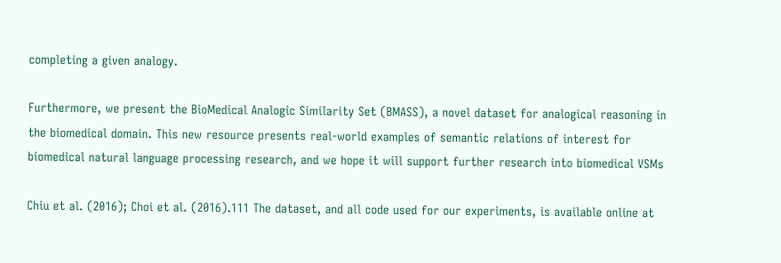completing a given analogy.

Furthermore, we present the BioMedical Analogic Similarity Set (BMASS), a novel dataset for analogical reasoning in the biomedical domain. This new resource presents real-world examples of semantic relations of interest for biomedical natural language processing research, and we hope it will support further research into biomedical VSMs

Chiu et al. (2016); Choi et al. (2016).111 The dataset, and all code used for our experiments, is available online at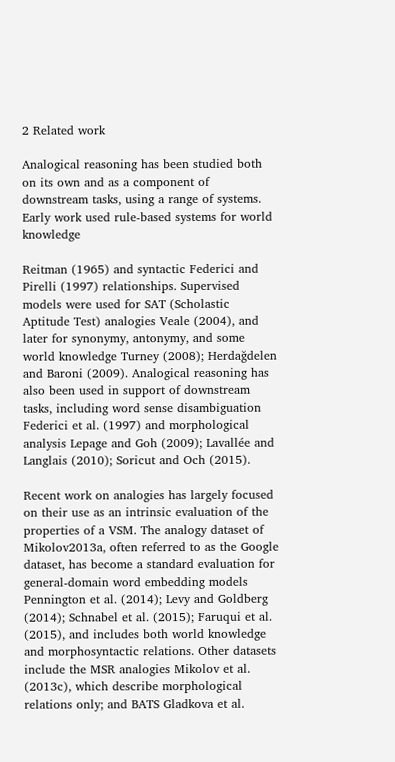2 Related work

Analogical reasoning has been studied both on its own and as a component of downstream tasks, using a range of systems. Early work used rule-based systems for world knowledge

Reitman (1965) and syntactic Federici and Pirelli (1997) relationships. Supervised models were used for SAT (Scholastic Aptitude Test) analogies Veale (2004), and later for synonymy, antonymy, and some world knowledge Turney (2008); Herdağdelen and Baroni (2009). Analogical reasoning has also been used in support of downstream tasks, including word sense disambiguation Federici et al. (1997) and morphological analysis Lepage and Goh (2009); Lavallée and Langlais (2010); Soricut and Och (2015).

Recent work on analogies has largely focused on their use as an intrinsic evaluation of the properties of a VSM. The analogy dataset of Mikolov2013a, often referred to as the Google dataset, has become a standard evaluation for general-domain word embedding models Pennington et al. (2014); Levy and Goldberg (2014); Schnabel et al. (2015); Faruqui et al. (2015), and includes both world knowledge and morphosyntactic relations. Other datasets include the MSR analogies Mikolov et al. (2013c), which describe morphological relations only; and BATS Gladkova et al.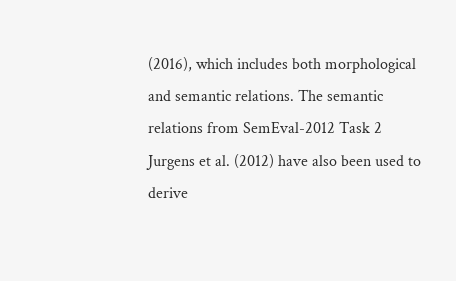(2016), which includes both morphological and semantic relations. The semantic relations from SemEval-2012 Task 2 Jurgens et al. (2012) have also been used to derive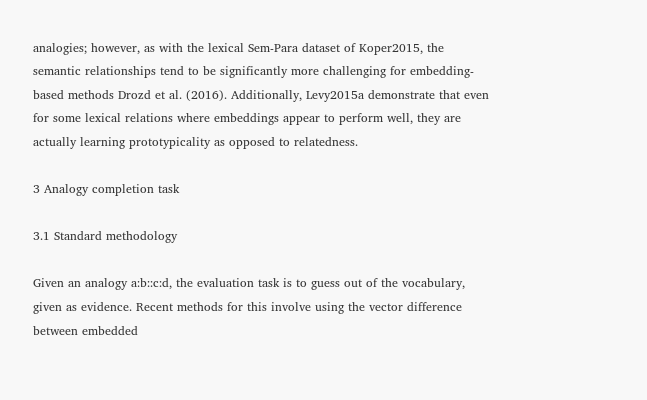analogies; however, as with the lexical Sem-Para dataset of Koper2015, the semantic relationships tend to be significantly more challenging for embedding-based methods Drozd et al. (2016). Additionally, Levy2015a demonstrate that even for some lexical relations where embeddings appear to perform well, they are actually learning prototypicality as opposed to relatedness.

3 Analogy completion task

3.1 Standard methodology

Given an analogy a:b::c:d, the evaluation task is to guess out of the vocabulary, given as evidence. Recent methods for this involve using the vector difference between embedded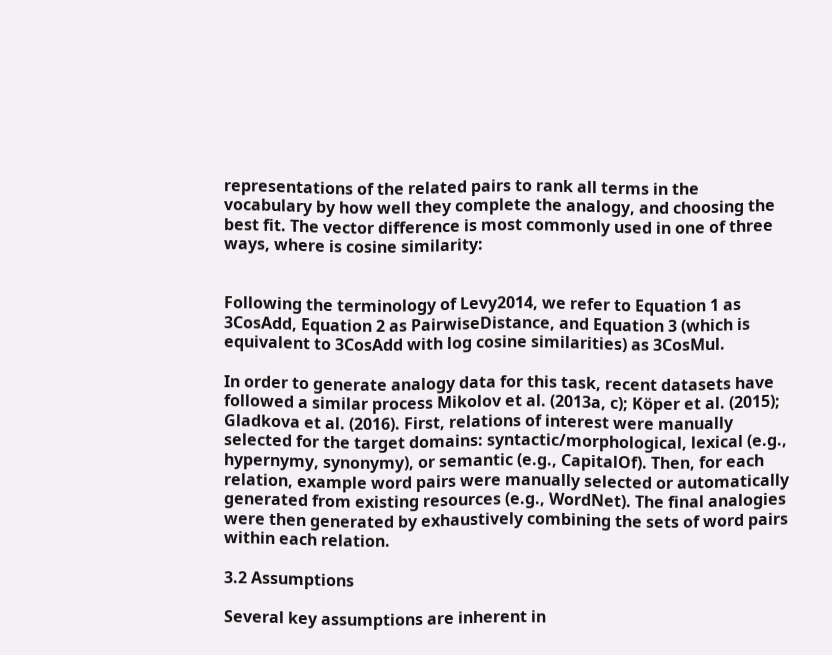representations of the related pairs to rank all terms in the vocabulary by how well they complete the analogy, and choosing the best fit. The vector difference is most commonly used in one of three ways, where is cosine similarity:


Following the terminology of Levy2014, we refer to Equation 1 as 3CosAdd, Equation 2 as PairwiseDistance, and Equation 3 (which is equivalent to 3CosAdd with log cosine similarities) as 3CosMul.

In order to generate analogy data for this task, recent datasets have followed a similar process Mikolov et al. (2013a, c); Köper et al. (2015); Gladkova et al. (2016). First, relations of interest were manually selected for the target domains: syntactic/morphological, lexical (e.g., hypernymy, synonymy), or semantic (e.g., CapitalOf). Then, for each relation, example word pairs were manually selected or automatically generated from existing resources (e.g., WordNet). The final analogies were then generated by exhaustively combining the sets of word pairs within each relation.

3.2 Assumptions

Several key assumptions are inherent in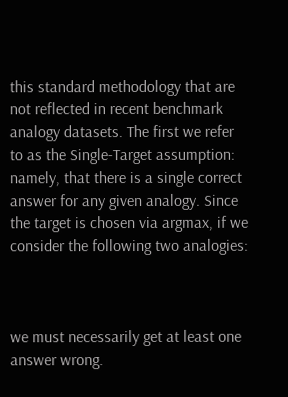this standard methodology that are not reflected in recent benchmark analogy datasets. The first we refer to as the Single-Target assumption: namely, that there is a single correct answer for any given analogy. Since the target is chosen via argmax, if we consider the following two analogies:



we must necessarily get at least one answer wrong.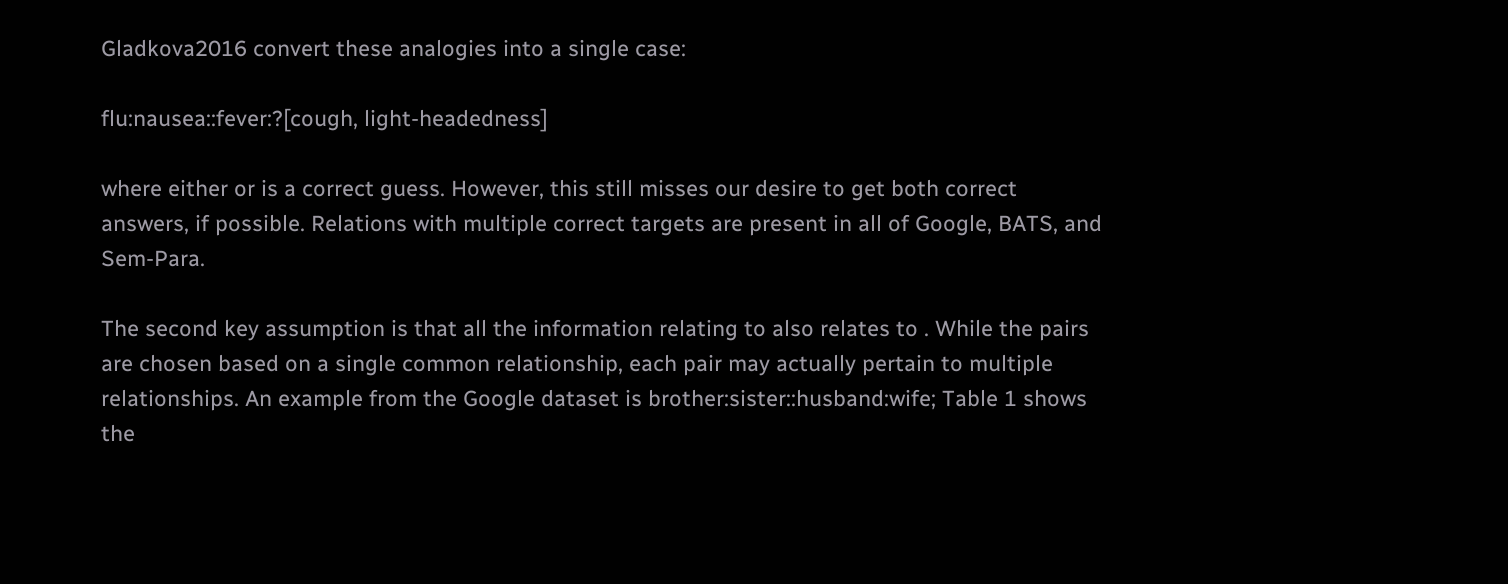Gladkova2016 convert these analogies into a single case:

flu:nausea::fever:?[cough, light-headedness]

where either or is a correct guess. However, this still misses our desire to get both correct answers, if possible. Relations with multiple correct targets are present in all of Google, BATS, and Sem-Para.

The second key assumption is that all the information relating to also relates to . While the pairs are chosen based on a single common relationship, each pair may actually pertain to multiple relationships. An example from the Google dataset is brother:sister::husband:wife; Table 1 shows the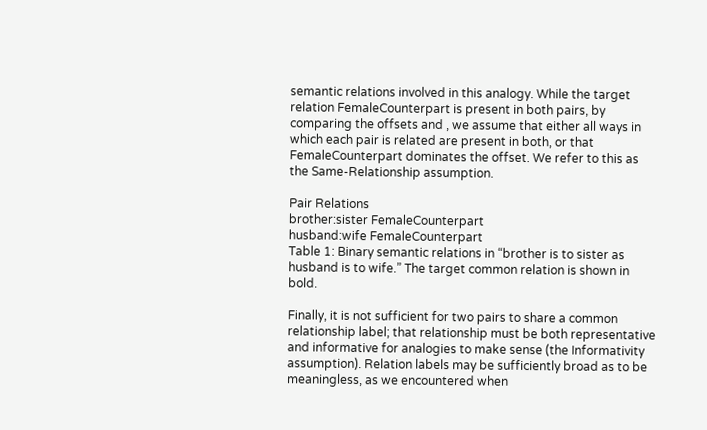semantic relations involved in this analogy. While the target relation FemaleCounterpart is present in both pairs, by comparing the offsets and , we assume that either all ways in which each pair is related are present in both, or that FemaleCounterpart dominates the offset. We refer to this as the Same-Relationship assumption.

Pair Relations
brother:sister FemaleCounterpart
husband:wife FemaleCounterpart
Table 1: Binary semantic relations in “brother is to sister as husband is to wife.” The target common relation is shown in bold.

Finally, it is not sufficient for two pairs to share a common relationship label; that relationship must be both representative and informative for analogies to make sense (the Informativity assumption). Relation labels may be sufficiently broad as to be meaningless, as we encountered when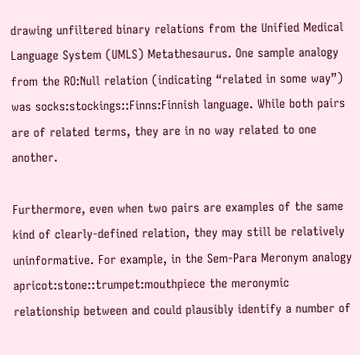drawing unfiltered binary relations from the Unified Medical Language System (UMLS) Metathesaurus. One sample analogy from the RO:Null relation (indicating “related in some way”) was socks:stockings::Finns:Finnish language. While both pairs are of related terms, they are in no way related to one another.

Furthermore, even when two pairs are examples of the same kind of clearly-defined relation, they may still be relatively uninformative. For example, in the Sem-Para Meronym analogy apricot:stone::trumpet:mouthpiece the meronymic relationship between and could plausibly identify a number of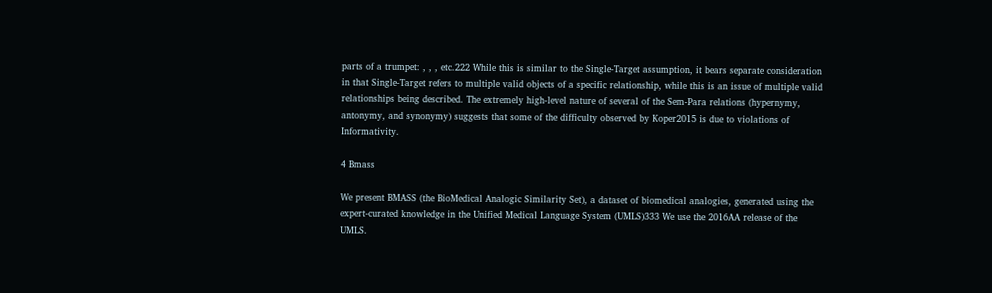parts of a trumpet: , , , etc.222 While this is similar to the Single-Target assumption, it bears separate consideration in that Single-Target refers to multiple valid objects of a specific relationship, while this is an issue of multiple valid relationships being described. The extremely high-level nature of several of the Sem-Para relations (hypernymy, antonymy, and synonymy) suggests that some of the difficulty observed by Koper2015 is due to violations of Informativity.

4 Bmass

We present BMASS (the BioMedical Analogic Similarity Set), a dataset of biomedical analogies, generated using the expert-curated knowledge in the Unified Medical Language System (UMLS)333 We use the 2016AA release of the UMLS.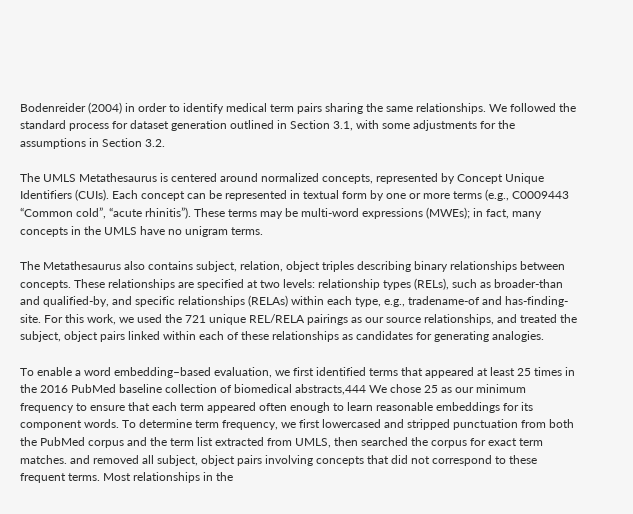Bodenreider (2004) in order to identify medical term pairs sharing the same relationships. We followed the standard process for dataset generation outlined in Section 3.1, with some adjustments for the assumptions in Section 3.2.

The UMLS Metathesaurus is centered around normalized concepts, represented by Concept Unique Identifiers (CUIs). Each concept can be represented in textual form by one or more terms (e.g., C0009443 “Common cold”, “acute rhinitis”). These terms may be multi-word expressions (MWEs); in fact, many concepts in the UMLS have no unigram terms.

The Metathesaurus also contains subject, relation, object triples describing binary relationships between concepts. These relationships are specified at two levels: relationship types (RELs), such as broader-than and qualified-by, and specific relationships (RELAs) within each type, e.g., tradename-of and has-finding-site. For this work, we used the 721 unique REL/RELA pairings as our source relationships, and treated the subject, object pairs linked within each of these relationships as candidates for generating analogies.

To enable a word embedding–based evaluation, we first identified terms that appeared at least 25 times in the 2016 PubMed baseline collection of biomedical abstracts,444 We chose 25 as our minimum frequency to ensure that each term appeared often enough to learn reasonable embeddings for its component words. To determine term frequency, we first lowercased and stripped punctuation from both the PubMed corpus and the term list extracted from UMLS, then searched the corpus for exact term matches. and removed all subject, object pairs involving concepts that did not correspond to these frequent terms. Most relationships in the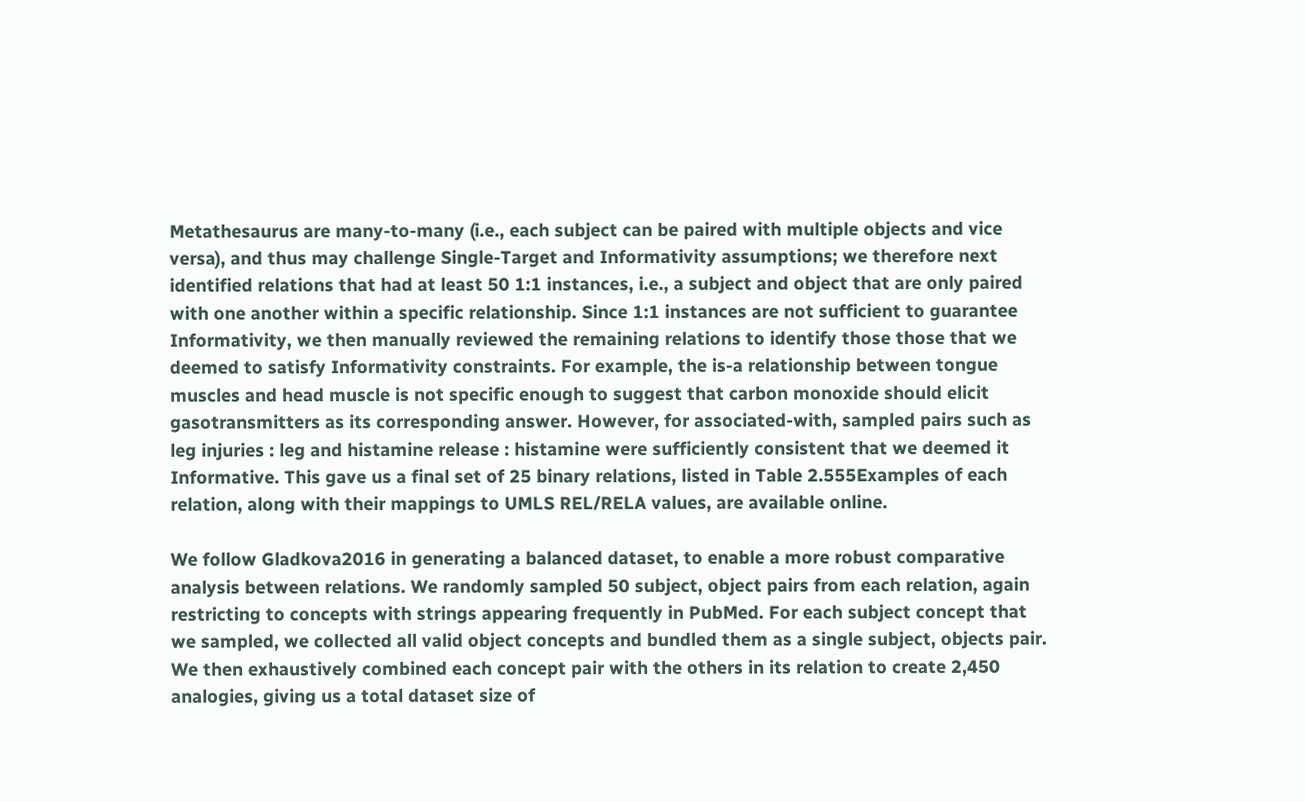Metathesaurus are many-to-many (i.e., each subject can be paired with multiple objects and vice versa), and thus may challenge Single-Target and Informativity assumptions; we therefore next identified relations that had at least 50 1:1 instances, i.e., a subject and object that are only paired with one another within a specific relationship. Since 1:1 instances are not sufficient to guarantee Informativity, we then manually reviewed the remaining relations to identify those those that we deemed to satisfy Informativity constraints. For example, the is-a relationship between tongue muscles and head muscle is not specific enough to suggest that carbon monoxide should elicit gasotransmitters as its corresponding answer. However, for associated-with, sampled pairs such as leg injuries : leg and histamine release : histamine were sufficiently consistent that we deemed it Informative. This gave us a final set of 25 binary relations, listed in Table 2.555Examples of each relation, along with their mappings to UMLS REL/RELA values, are available online.

We follow Gladkova2016 in generating a balanced dataset, to enable a more robust comparative analysis between relations. We randomly sampled 50 subject, object pairs from each relation, again restricting to concepts with strings appearing frequently in PubMed. For each subject concept that we sampled, we collected all valid object concepts and bundled them as a single subject, objects pair. We then exhaustively combined each concept pair with the others in its relation to create 2,450 analogies, giving us a total dataset size of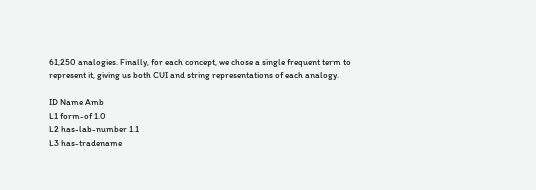61,250 analogies. Finally, for each concept, we chose a single frequent term to represent it, giving us both CUI and string representations of each analogy.

ID Name Amb
L1 form-of 1.0
L2 has-lab-number 1.1
L3 has-tradename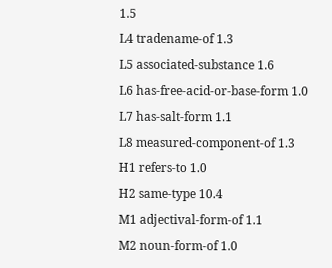1.5
L4 tradename-of 1.3
L5 associated-substance 1.6
L6 has-free-acid-or-base-form 1.0
L7 has-salt-form 1.1
L8 measured-component-of 1.3
H1 refers-to 1.0
H2 same-type 10.4
M1 adjectival-form-of 1.1
M2 noun-form-of 1.0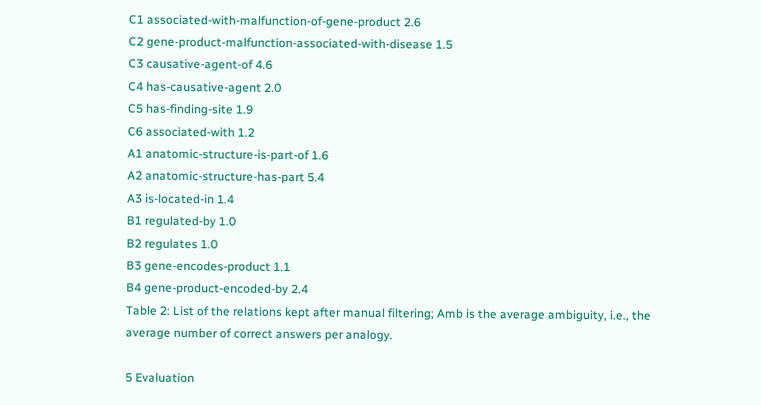C1 associated-with-malfunction-of-gene-product 2.6
C2 gene-product-malfunction-associated-with-disease 1.5
C3 causative-agent-of 4.6
C4 has-causative-agent 2.0
C5 has-finding-site 1.9
C6 associated-with 1.2
A1 anatomic-structure-is-part-of 1.6
A2 anatomic-structure-has-part 5.4
A3 is-located-in 1.4
B1 regulated-by 1.0
B2 regulates 1.0
B3 gene-encodes-product 1.1
B4 gene-product-encoded-by 2.4
Table 2: List of the relations kept after manual filtering; Amb is the average ambiguity, i.e., the average number of correct answers per analogy.

5 Evaluation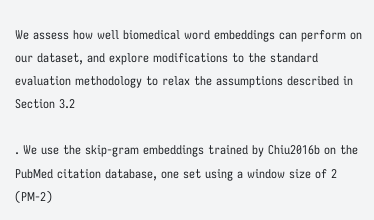We assess how well biomedical word embeddings can perform on our dataset, and explore modifications to the standard evaluation methodology to relax the assumptions described in Section 3.2

. We use the skip-gram embeddings trained by Chiu2016b on the PubMed citation database, one set using a window size of 2 (PM-2)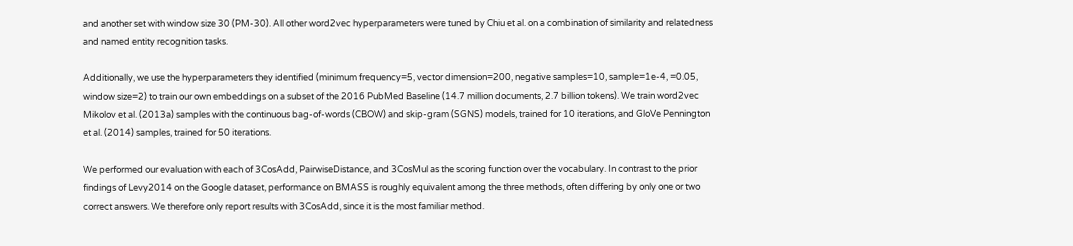and another set with window size 30 (PM-30). All other word2vec hyperparameters were tuned by Chiu et al. on a combination of similarity and relatedness and named entity recognition tasks.

Additionally, we use the hyperparameters they identified (minimum frequency=5, vector dimension=200, negative samples=10, sample=1e-4, =0.05, window size=2) to train our own embeddings on a subset of the 2016 PubMed Baseline (14.7 million documents, 2.7 billion tokens). We train word2vec Mikolov et al. (2013a) samples with the continuous bag-of-words (CBOW) and skip-gram (SGNS) models, trained for 10 iterations, and GloVe Pennington et al. (2014) samples, trained for 50 iterations.

We performed our evaluation with each of 3CosAdd, PairwiseDistance, and 3CosMul as the scoring function over the vocabulary. In contrast to the prior findings of Levy2014 on the Google dataset, performance on BMASS is roughly equivalent among the three methods, often differing by only one or two correct answers. We therefore only report results with 3CosAdd, since it is the most familiar method.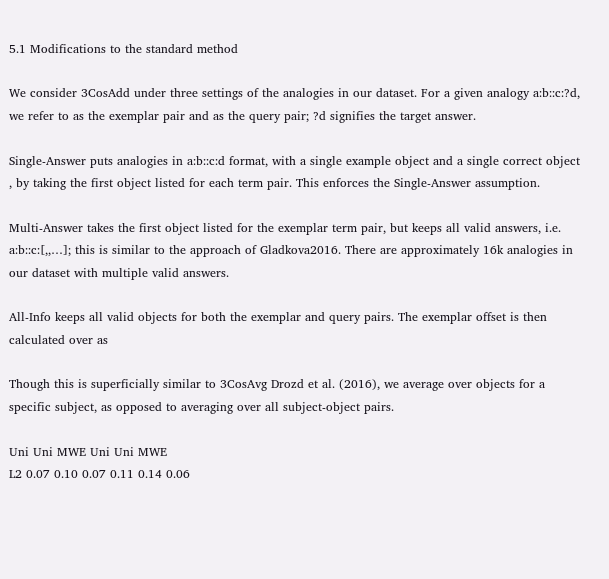5.1 Modifications to the standard method

We consider 3CosAdd under three settings of the analogies in our dataset. For a given analogy a:b::c:?d, we refer to as the exemplar pair and as the query pair; ?d signifies the target answer.

Single-Answer puts analogies in a:b::c:d format, with a single example object and a single correct object , by taking the first object listed for each term pair. This enforces the Single-Answer assumption.

Multi-Answer takes the first object listed for the exemplar term pair, but keeps all valid answers, i.e. a:b::c:[,,…]; this is similar to the approach of Gladkova2016. There are approximately 16k analogies in our dataset with multiple valid answers.

All-Info keeps all valid objects for both the exemplar and query pairs. The exemplar offset is then calculated over as

Though this is superficially similar to 3CosAvg Drozd et al. (2016), we average over objects for a specific subject, as opposed to averaging over all subject-object pairs.

Uni Uni MWE Uni Uni MWE
L2 0.07 0.10 0.07 0.11 0.14 0.06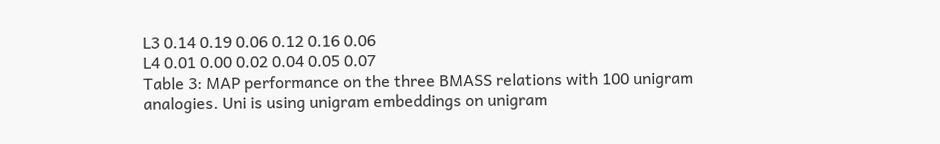L3 0.14 0.19 0.06 0.12 0.16 0.06
L4 0.01 0.00 0.02 0.04 0.05 0.07
Table 3: MAP performance on the three BMASS relations with 100 unigram analogies. Uni is using unigram embeddings on unigram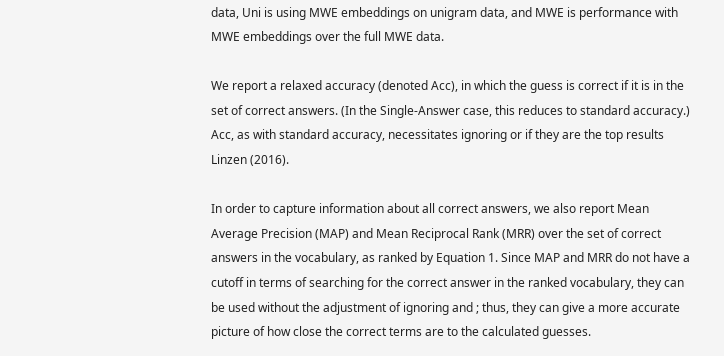data, Uni is using MWE embeddings on unigram data, and MWE is performance with MWE embeddings over the full MWE data.

We report a relaxed accuracy (denoted Acc), in which the guess is correct if it is in the set of correct answers. (In the Single-Answer case, this reduces to standard accuracy.) Acc, as with standard accuracy, necessitates ignoring or if they are the top results Linzen (2016).

In order to capture information about all correct answers, we also report Mean Average Precision (MAP) and Mean Reciprocal Rank (MRR) over the set of correct answers in the vocabulary, as ranked by Equation 1. Since MAP and MRR do not have a cutoff in terms of searching for the correct answer in the ranked vocabulary, they can be used without the adjustment of ignoring and ; thus, they can give a more accurate picture of how close the correct terms are to the calculated guesses.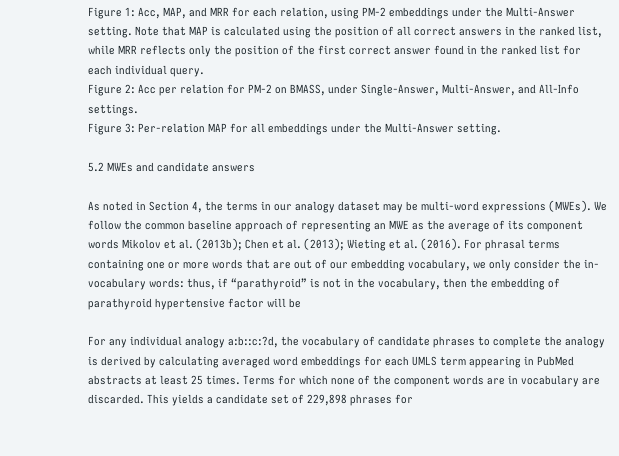Figure 1: Acc, MAP, and MRR for each relation, using PM-2 embeddings under the Multi-Answer setting. Note that MAP is calculated using the position of all correct answers in the ranked list, while MRR reflects only the position of the first correct answer found in the ranked list for each individual query.
Figure 2: Acc per relation for PM-2 on BMASS, under Single-Answer, Multi-Answer, and All-Info settings.
Figure 3: Per-relation MAP for all embeddings under the Multi-Answer setting.

5.2 MWEs and candidate answers

As noted in Section 4, the terms in our analogy dataset may be multi-word expressions (MWEs). We follow the common baseline approach of representing an MWE as the average of its component words Mikolov et al. (2013b); Chen et al. (2013); Wieting et al. (2016). For phrasal terms containing one or more words that are out of our embedding vocabulary, we only consider the in-vocabulary words: thus, if “parathyroid” is not in the vocabulary, then the embedding of parathyroid hypertensive factor will be

For any individual analogy a:b::c:?d, the vocabulary of candidate phrases to complete the analogy is derived by calculating averaged word embeddings for each UMLS term appearing in PubMed abstracts at least 25 times. Terms for which none of the component words are in vocabulary are discarded. This yields a candidate set of 229,898 phrases for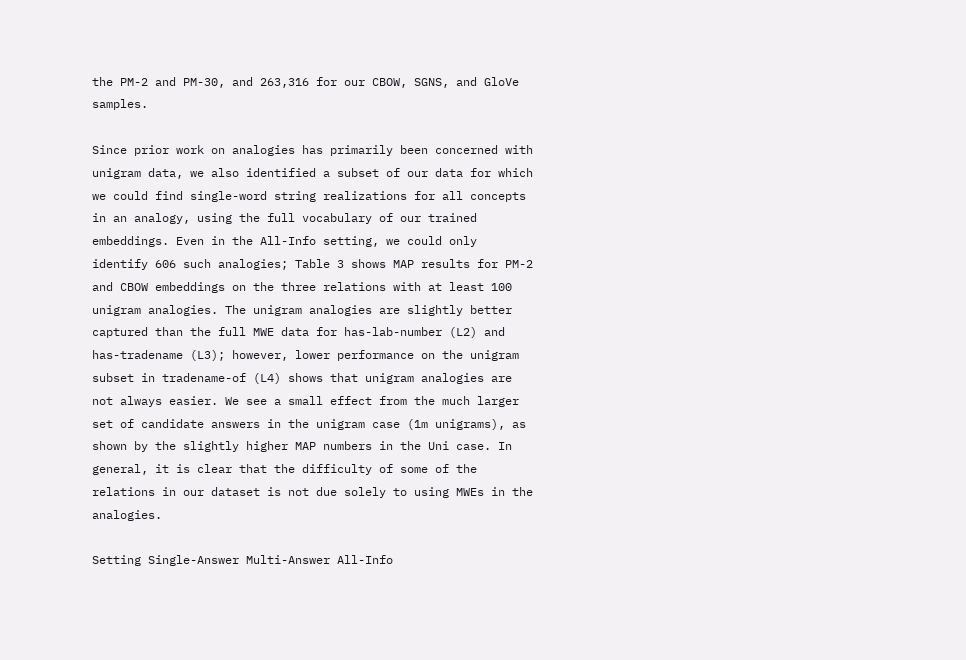the PM-2 and PM-30, and 263,316 for our CBOW, SGNS, and GloVe samples.

Since prior work on analogies has primarily been concerned with unigram data, we also identified a subset of our data for which we could find single-word string realizations for all concepts in an analogy, using the full vocabulary of our trained embeddings. Even in the All-Info setting, we could only identify 606 such analogies; Table 3 shows MAP results for PM-2 and CBOW embeddings on the three relations with at least 100 unigram analogies. The unigram analogies are slightly better captured than the full MWE data for has-lab-number (L2) and has-tradename (L3); however, lower performance on the unigram subset in tradename-of (L4) shows that unigram analogies are not always easier. We see a small effect from the much larger set of candidate answers in the unigram case (1m unigrams), as shown by the slightly higher MAP numbers in the Uni case. In general, it is clear that the difficulty of some of the relations in our dataset is not due solely to using MWEs in the analogies.

Setting Single-Answer Multi-Answer All-Info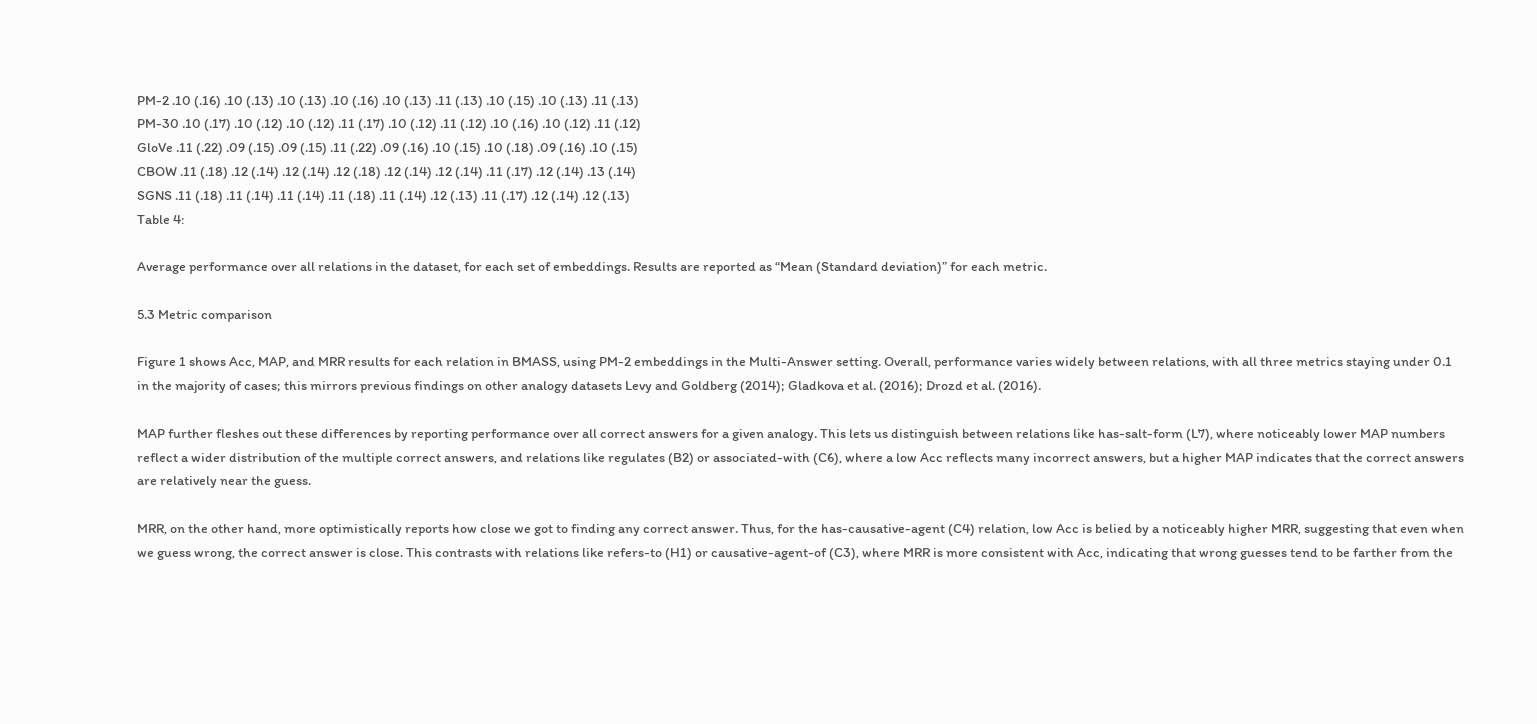PM-2 .10 (.16) .10 (.13) .10 (.13) .10 (.16) .10 (.13) .11 (.13) .10 (.15) .10 (.13) .11 (.13)
PM-30 .10 (.17) .10 (.12) .10 (.12) .11 (.17) .10 (.12) .11 (.12) .10 (.16) .10 (.12) .11 (.12)
GloVe .11 (.22) .09 (.15) .09 (.15) .11 (.22) .09 (.16) .10 (.15) .10 (.18) .09 (.16) .10 (.15)
CBOW .11 (.18) .12 (.14) .12 (.14) .12 (.18) .12 (.14) .12 (.14) .11 (.17) .12 (.14) .13 (.14)
SGNS .11 (.18) .11 (.14) .11 (.14) .11 (.18) .11 (.14) .12 (.13) .11 (.17) .12 (.14) .12 (.13)
Table 4:

Average performance over all relations in the dataset, for each set of embeddings. Results are reported as “Mean (Standard deviation)” for each metric.

5.3 Metric comparison

Figure 1 shows Acc, MAP, and MRR results for each relation in BMASS, using PM-2 embeddings in the Multi-Answer setting. Overall, performance varies widely between relations, with all three metrics staying under 0.1 in the majority of cases; this mirrors previous findings on other analogy datasets Levy and Goldberg (2014); Gladkova et al. (2016); Drozd et al. (2016).

MAP further fleshes out these differences by reporting performance over all correct answers for a given analogy. This lets us distinguish between relations like has-salt-form (L7), where noticeably lower MAP numbers reflect a wider distribution of the multiple correct answers, and relations like regulates (B2) or associated-with (C6), where a low Acc reflects many incorrect answers, but a higher MAP indicates that the correct answers are relatively near the guess.

MRR, on the other hand, more optimistically reports how close we got to finding any correct answer. Thus, for the has-causative-agent (C4) relation, low Acc is belied by a noticeably higher MRR, suggesting that even when we guess wrong, the correct answer is close. This contrasts with relations like refers-to (H1) or causative-agent-of (C3), where MRR is more consistent with Acc, indicating that wrong guesses tend to be farther from the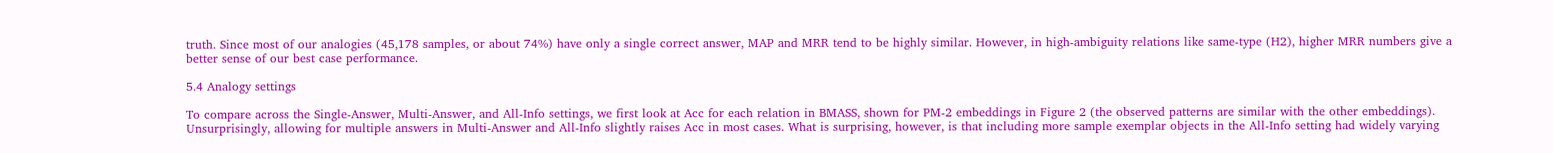truth. Since most of our analogies (45,178 samples, or about 74%) have only a single correct answer, MAP and MRR tend to be highly similar. However, in high-ambiguity relations like same-type (H2), higher MRR numbers give a better sense of our best case performance.

5.4 Analogy settings

To compare across the Single-Answer, Multi-Answer, and All-Info settings, we first look at Acc for each relation in BMASS, shown for PM-2 embeddings in Figure 2 (the observed patterns are similar with the other embeddings). Unsurprisingly, allowing for multiple answers in Multi-Answer and All-Info slightly raises Acc in most cases. What is surprising, however, is that including more sample exemplar objects in the All-Info setting had widely varying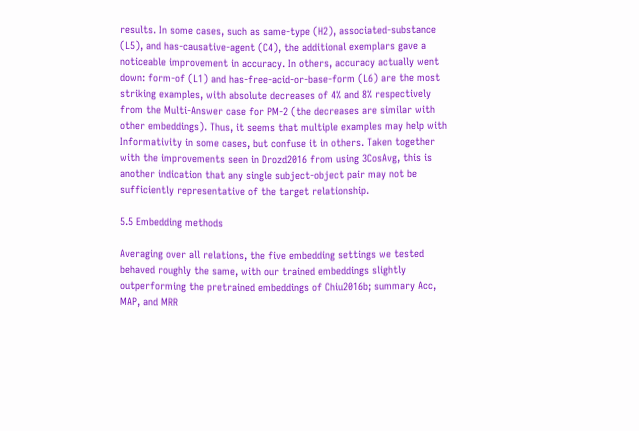results. In some cases, such as same-type (H2), associated-substance (L5), and has-causative-agent (C4), the additional exemplars gave a noticeable improvement in accuracy. In others, accuracy actually went down: form-of (L1) and has-free-acid-or-base-form (L6) are the most striking examples, with absolute decreases of 4% and 8% respectively from the Multi-Answer case for PM-2 (the decreases are similar with other embeddings). Thus, it seems that multiple examples may help with Informativity in some cases, but confuse it in others. Taken together with the improvements seen in Drozd2016 from using 3CosAvg, this is another indication that any single subject-object pair may not be sufficiently representative of the target relationship.

5.5 Embedding methods

Averaging over all relations, the five embedding settings we tested behaved roughly the same, with our trained embeddings slightly outperforming the pretrained embeddings of Chiu2016b; summary Acc, MAP, and MRR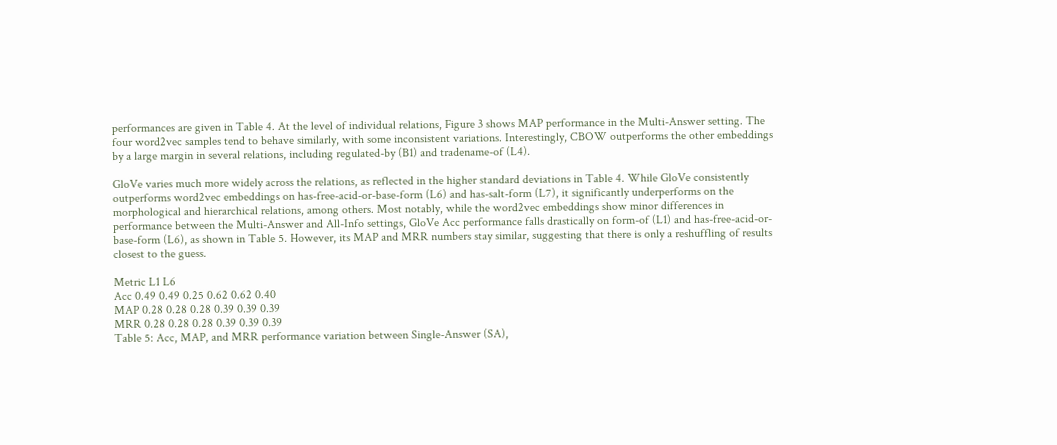performances are given in Table 4. At the level of individual relations, Figure 3 shows MAP performance in the Multi-Answer setting. The four word2vec samples tend to behave similarly, with some inconsistent variations. Interestingly, CBOW outperforms the other embeddings by a large margin in several relations, including regulated-by (B1) and tradename-of (L4).

GloVe varies much more widely across the relations, as reflected in the higher standard deviations in Table 4. While GloVe consistently outperforms word2vec embeddings on has-free-acid-or-base-form (L6) and has-salt-form (L7), it significantly underperforms on the morphological and hierarchical relations, among others. Most notably, while the word2vec embeddings show minor differences in performance between the Multi-Answer and All-Info settings, GloVe Acc performance falls drastically on form-of (L1) and has-free-acid-or-base-form (L6), as shown in Table 5. However, its MAP and MRR numbers stay similar, suggesting that there is only a reshuffling of results closest to the guess.

Metric L1 L6
Acc 0.49 0.49 0.25 0.62 0.62 0.40
MAP 0.28 0.28 0.28 0.39 0.39 0.39
MRR 0.28 0.28 0.28 0.39 0.39 0.39
Table 5: Acc, MAP, and MRR performance variation between Single-Answer (SA),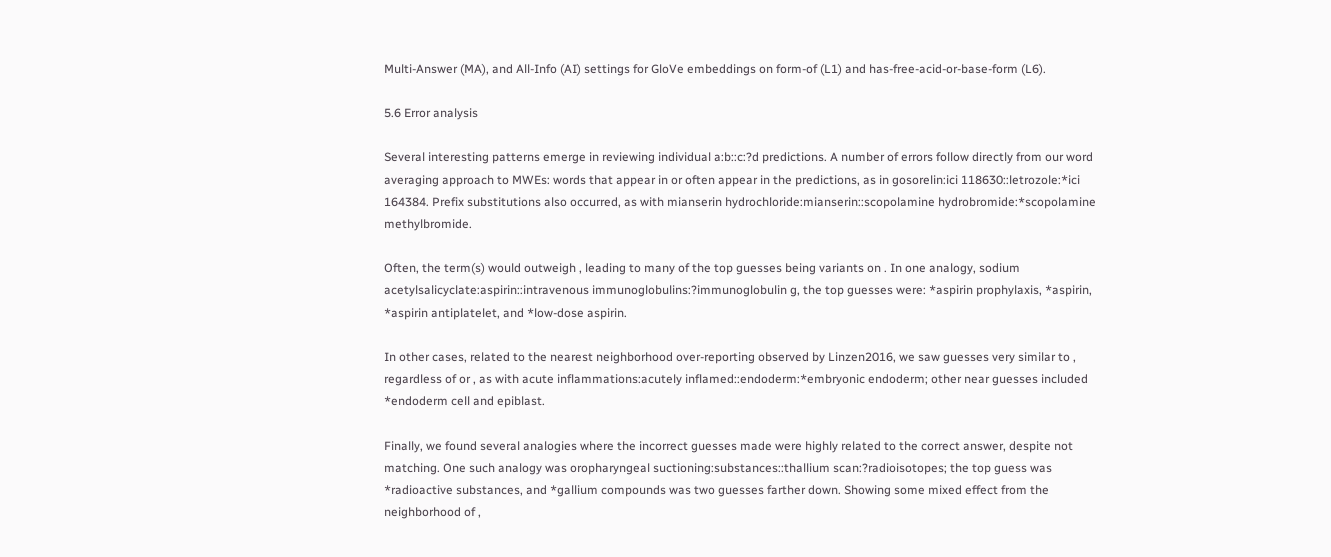Multi-Answer (MA), and All-Info (AI) settings for GloVe embeddings on form-of (L1) and has-free-acid-or-base-form (L6).

5.6 Error analysis

Several interesting patterns emerge in reviewing individual a:b::c:?d predictions. A number of errors follow directly from our word averaging approach to MWEs: words that appear in or often appear in the predictions, as in gosorelin:ici 118630::letrozole:*ici 164384. Prefix substitutions also occurred, as with mianserin hydrochloride:mianserin::scopolamine hydrobromide:*scopolamine methylbromide.

Often, the term(s) would outweigh , leading to many of the top guesses being variants on . In one analogy, sodium acetylsalicyclate:aspirin::intravenous immunoglobulins:?immunoglobulin g, the top guesses were: *aspirin prophylaxis, *aspirin, *aspirin antiplatelet, and *low-dose aspirin.

In other cases, related to the nearest neighborhood over-reporting observed by Linzen2016, we saw guesses very similar to , regardless of or , as with acute inflammations:acutely inflamed::endoderm:*embryonic endoderm; other near guesses included *endoderm cell and epiblast.

Finally, we found several analogies where the incorrect guesses made were highly related to the correct answer, despite not matching. One such analogy was oropharyngeal suctioning:substances::thallium scan:?radioisotopes; the top guess was *radioactive substances, and *gallium compounds was two guesses farther down. Showing some mixed effect from the neighborhood of ,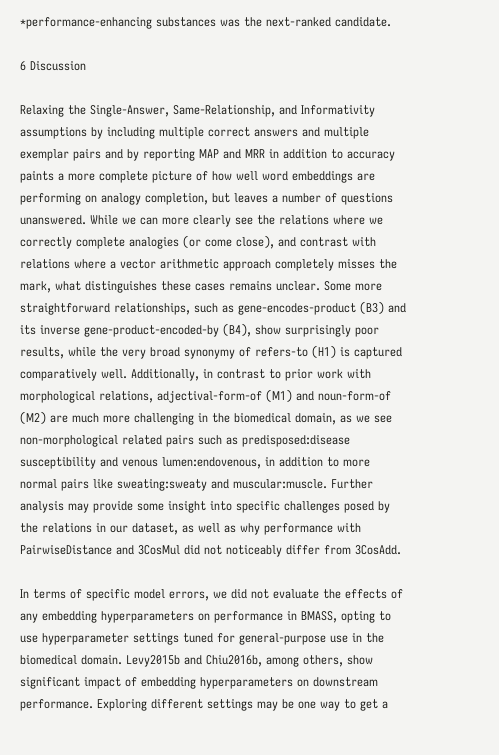*performance-enhancing substances was the next-ranked candidate.

6 Discussion

Relaxing the Single-Answer, Same-Relationship, and Informativity assumptions by including multiple correct answers and multiple exemplar pairs and by reporting MAP and MRR in addition to accuracy paints a more complete picture of how well word embeddings are performing on analogy completion, but leaves a number of questions unanswered. While we can more clearly see the relations where we correctly complete analogies (or come close), and contrast with relations where a vector arithmetic approach completely misses the mark, what distinguishes these cases remains unclear. Some more straightforward relationships, such as gene-encodes-product (B3) and its inverse gene-product-encoded-by (B4), show surprisingly poor results, while the very broad synonymy of refers-to (H1) is captured comparatively well. Additionally, in contrast to prior work with morphological relations, adjectival-form-of (M1) and noun-form-of (M2) are much more challenging in the biomedical domain, as we see non-morphological related pairs such as predisposed:disease susceptibility and venous lumen:endovenous, in addition to more normal pairs like sweating:sweaty and muscular:muscle. Further analysis may provide some insight into specific challenges posed by the relations in our dataset, as well as why performance with PairwiseDistance and 3CosMul did not noticeably differ from 3CosAdd.

In terms of specific model errors, we did not evaluate the effects of any embedding hyperparameters on performance in BMASS, opting to use hyperparameter settings tuned for general-purpose use in the biomedical domain. Levy2015b and Chiu2016b, among others, show significant impact of embedding hyperparameters on downstream performance. Exploring different settings may be one way to get a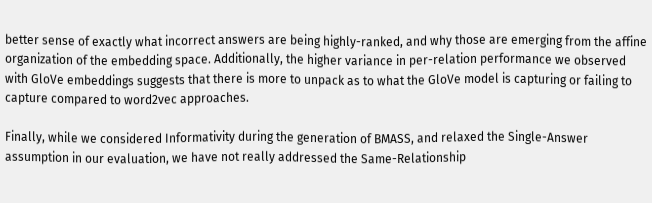better sense of exactly what incorrect answers are being highly-ranked, and why those are emerging from the affine organization of the embedding space. Additionally, the higher variance in per-relation performance we observed with GloVe embeddings suggests that there is more to unpack as to what the GloVe model is capturing or failing to capture compared to word2vec approaches.

Finally, while we considered Informativity during the generation of BMASS, and relaxed the Single-Answer assumption in our evaluation, we have not really addressed the Same-Relationship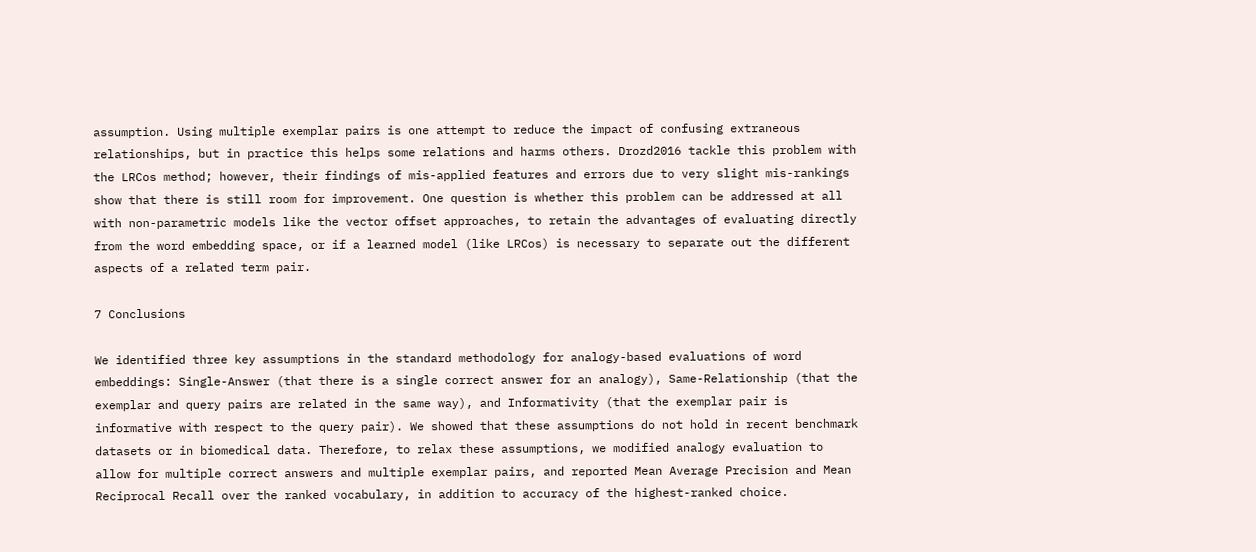assumption. Using multiple exemplar pairs is one attempt to reduce the impact of confusing extraneous relationships, but in practice this helps some relations and harms others. Drozd2016 tackle this problem with the LRCos method; however, their findings of mis-applied features and errors due to very slight mis-rankings show that there is still room for improvement. One question is whether this problem can be addressed at all with non-parametric models like the vector offset approaches, to retain the advantages of evaluating directly from the word embedding space, or if a learned model (like LRCos) is necessary to separate out the different aspects of a related term pair.

7 Conclusions

We identified three key assumptions in the standard methodology for analogy-based evaluations of word embeddings: Single-Answer (that there is a single correct answer for an analogy), Same-Relationship (that the exemplar and query pairs are related in the same way), and Informativity (that the exemplar pair is informative with respect to the query pair). We showed that these assumptions do not hold in recent benchmark datasets or in biomedical data. Therefore, to relax these assumptions, we modified analogy evaluation to allow for multiple correct answers and multiple exemplar pairs, and reported Mean Average Precision and Mean Reciprocal Recall over the ranked vocabulary, in addition to accuracy of the highest-ranked choice.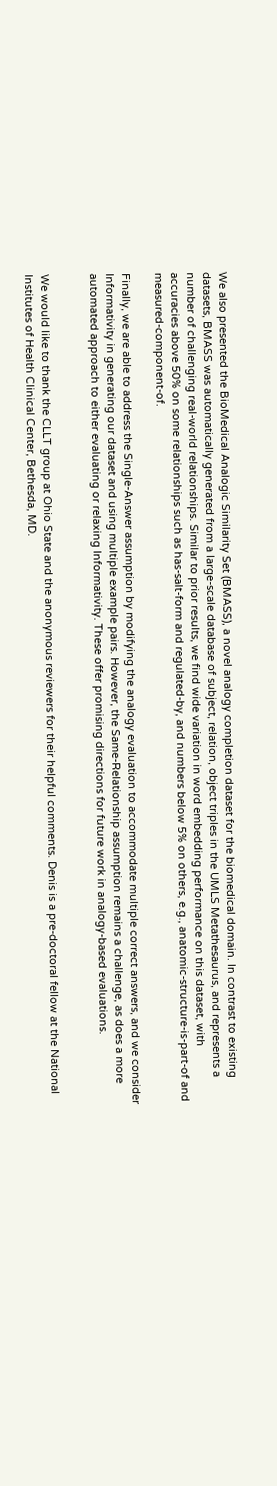We also presented the BioMedical Analogic Similarity Set (BMASS), a novel analogy completion dataset for the biomedical domain. In contrast to existing datasets, BMASS was automatically generated from a large-scale database of subject, relation, object triples in the UMLS Metathesaurus, and represents a number of challenging real-world relationships. Similar to prior results, we find wide variation in word embedding performance on this dataset, with accuracies above 50% on some relationships such as has-salt-form and regulated-by, and numbers below 5% on others, e.g., anatomic-structure-is-part-of and measured-component-of.

Finally, we are able to address the Single-Answer assumption by modifying the analogy evaluation to accommodate multiple correct answers, and we consider Informativity in generating our dataset and using multiple example pairs. However, the Same-Relationship assumption remains a challenge, as does a more automated approach to either evaluating or relaxing Informativity. These offer promising directions for future work in analogy-based evaluations.


We would like to thank the CLLT group at Ohio State and the anonymous reviewers for their helpful comments. Denis is a pre-doctoral fellow at the National Institutes of Health Clinical Center, Bethesda, MD.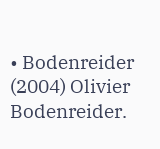• Bodenreider (2004) Olivier Bodenreider.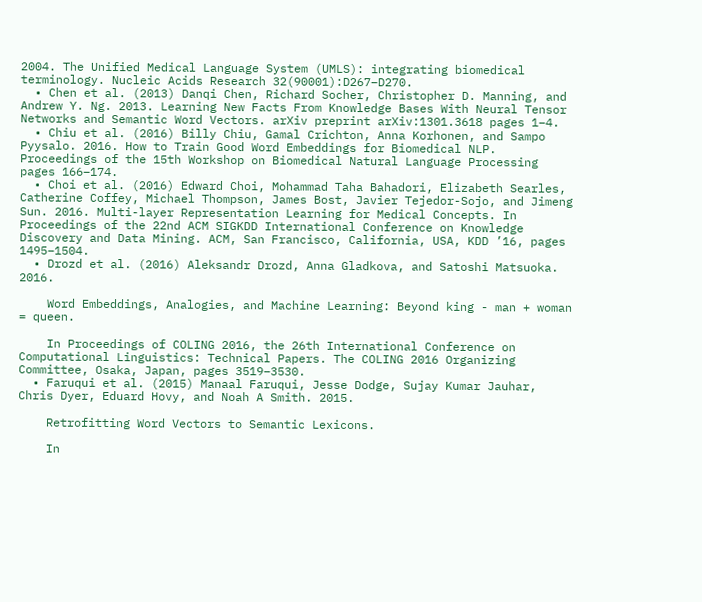2004. The Unified Medical Language System (UMLS): integrating biomedical terminology. Nucleic Acids Research 32(90001):D267–D270.
  • Chen et al. (2013) Danqi Chen, Richard Socher, Christopher D. Manning, and Andrew Y. Ng. 2013. Learning New Facts From Knowledge Bases With Neural Tensor Networks and Semantic Word Vectors. arXiv preprint arXiv:1301.3618 pages 1–4.
  • Chiu et al. (2016) Billy Chiu, Gamal Crichton, Anna Korhonen, and Sampo Pyysalo. 2016. How to Train Good Word Embeddings for Biomedical NLP. Proceedings of the 15th Workshop on Biomedical Natural Language Processing pages 166–174.
  • Choi et al. (2016) Edward Choi, Mohammad Taha Bahadori, Elizabeth Searles, Catherine Coffey, Michael Thompson, James Bost, Javier Tejedor-Sojo, and Jimeng Sun. 2016. Multi-layer Representation Learning for Medical Concepts. In Proceedings of the 22nd ACM SIGKDD International Conference on Knowledge Discovery and Data Mining. ACM, San Francisco, California, USA, KDD ’16, pages 1495–1504.
  • Drozd et al. (2016) Aleksandr Drozd, Anna Gladkova, and Satoshi Matsuoka. 2016.

    Word Embeddings, Analogies, and Machine Learning: Beyond king - man + woman = queen.

    In Proceedings of COLING 2016, the 26th International Conference on Computational Linguistics: Technical Papers. The COLING 2016 Organizing Committee, Osaka, Japan, pages 3519–3530.
  • Faruqui et al. (2015) Manaal Faruqui, Jesse Dodge, Sujay Kumar Jauhar, Chris Dyer, Eduard Hovy, and Noah A Smith. 2015.

    Retrofitting Word Vectors to Semantic Lexicons.

    In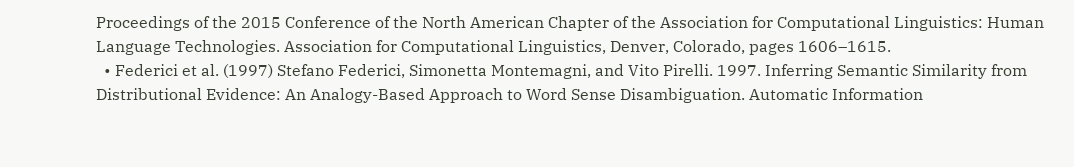Proceedings of the 2015 Conference of the North American Chapter of the Association for Computational Linguistics: Human Language Technologies. Association for Computational Linguistics, Denver, Colorado, pages 1606–1615.
  • Federici et al. (1997) Stefano Federici, Simonetta Montemagni, and Vito Pirelli. 1997. Inferring Semantic Similarity from Distributional Evidence: An Analogy-Based Approach to Word Sense Disambiguation. Automatic Information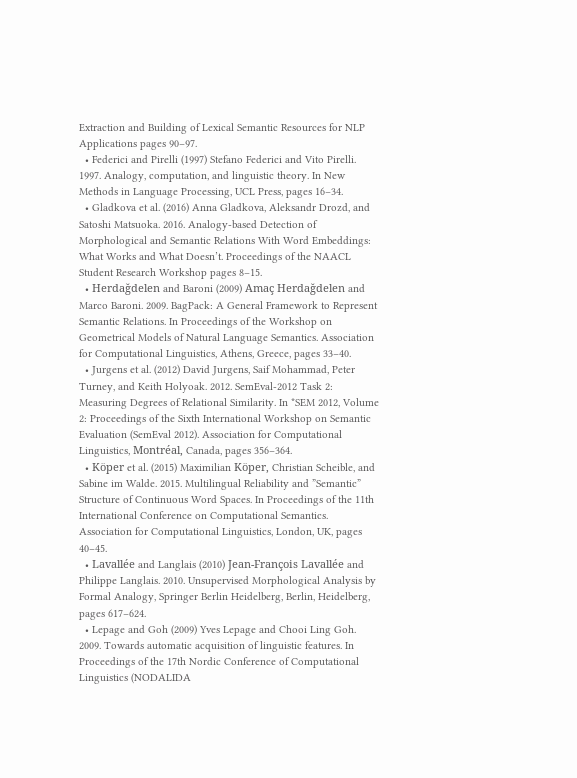Extraction and Building of Lexical Semantic Resources for NLP Applications pages 90–97.
  • Federici and Pirelli (1997) Stefano Federici and Vito Pirelli. 1997. Analogy, computation, and linguistic theory. In New Methods in Language Processing, UCL Press, pages 16–34.
  • Gladkova et al. (2016) Anna Gladkova, Aleksandr Drozd, and Satoshi Matsuoka. 2016. Analogy-based Detection of Morphological and Semantic Relations With Word Embeddings: What Works and What Doesn’t. Proceedings of the NAACL Student Research Workshop pages 8–15.
  • Herdağdelen and Baroni (2009) Amaç Herdağdelen and Marco Baroni. 2009. BagPack: A General Framework to Represent Semantic Relations. In Proceedings of the Workshop on Geometrical Models of Natural Language Semantics. Association for Computational Linguistics, Athens, Greece, pages 33–40.
  • Jurgens et al. (2012) David Jurgens, Saif Mohammad, Peter Turney, and Keith Holyoak. 2012. SemEval-2012 Task 2: Measuring Degrees of Relational Similarity. In *SEM 2012, Volume 2: Proceedings of the Sixth International Workshop on Semantic Evaluation (SemEval 2012). Association for Computational Linguistics, Montréal, Canada, pages 356–364.
  • Köper et al. (2015) Maximilian Köper, Christian Scheible, and Sabine im Walde. 2015. Multilingual Reliability and ”Semantic” Structure of Continuous Word Spaces. In Proceedings of the 11th International Conference on Computational Semantics. Association for Computational Linguistics, London, UK, pages 40–45.
  • Lavallée and Langlais (2010) Jean-François Lavallée and Philippe Langlais. 2010. Unsupervised Morphological Analysis by Formal Analogy, Springer Berlin Heidelberg, Berlin, Heidelberg, pages 617–624.
  • Lepage and Goh (2009) Yves Lepage and Chooi Ling Goh. 2009. Towards automatic acquisition of linguistic features. In Proceedings of the 17th Nordic Conference of Computational Linguistics (NODALIDA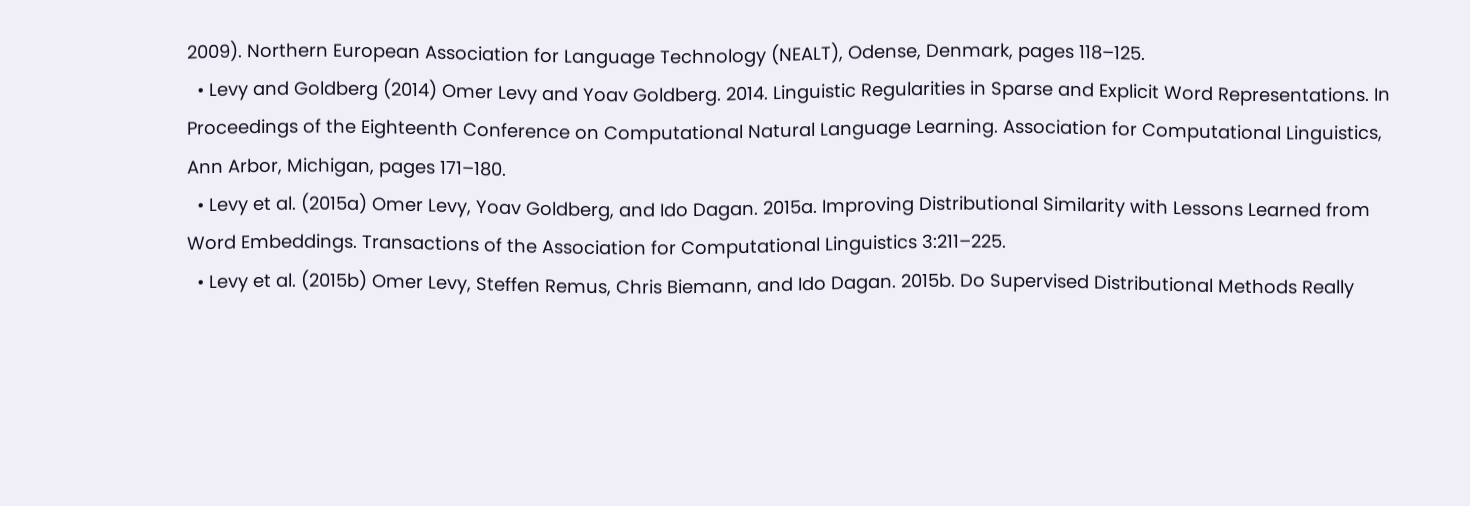2009). Northern European Association for Language Technology (NEALT), Odense, Denmark, pages 118–125.
  • Levy and Goldberg (2014) Omer Levy and Yoav Goldberg. 2014. Linguistic Regularities in Sparse and Explicit Word Representations. In Proceedings of the Eighteenth Conference on Computational Natural Language Learning. Association for Computational Linguistics, Ann Arbor, Michigan, pages 171–180.
  • Levy et al. (2015a) Omer Levy, Yoav Goldberg, and Ido Dagan. 2015a. Improving Distributional Similarity with Lessons Learned from Word Embeddings. Transactions of the Association for Computational Linguistics 3:211–225.
  • Levy et al. (2015b) Omer Levy, Steffen Remus, Chris Biemann, and Ido Dagan. 2015b. Do Supervised Distributional Methods Really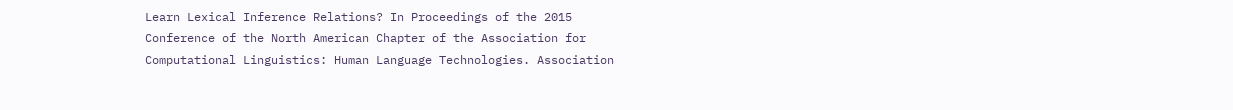Learn Lexical Inference Relations? In Proceedings of the 2015 Conference of the North American Chapter of the Association for Computational Linguistics: Human Language Technologies. Association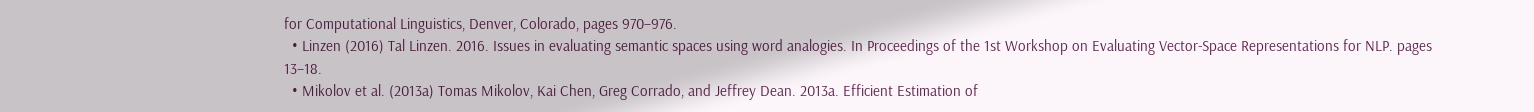for Computational Linguistics, Denver, Colorado, pages 970–976.
  • Linzen (2016) Tal Linzen. 2016. Issues in evaluating semantic spaces using word analogies. In Proceedings of the 1st Workshop on Evaluating Vector-Space Representations for NLP. pages 13–18.
  • Mikolov et al. (2013a) Tomas Mikolov, Kai Chen, Greg Corrado, and Jeffrey Dean. 2013a. Efficient Estimation of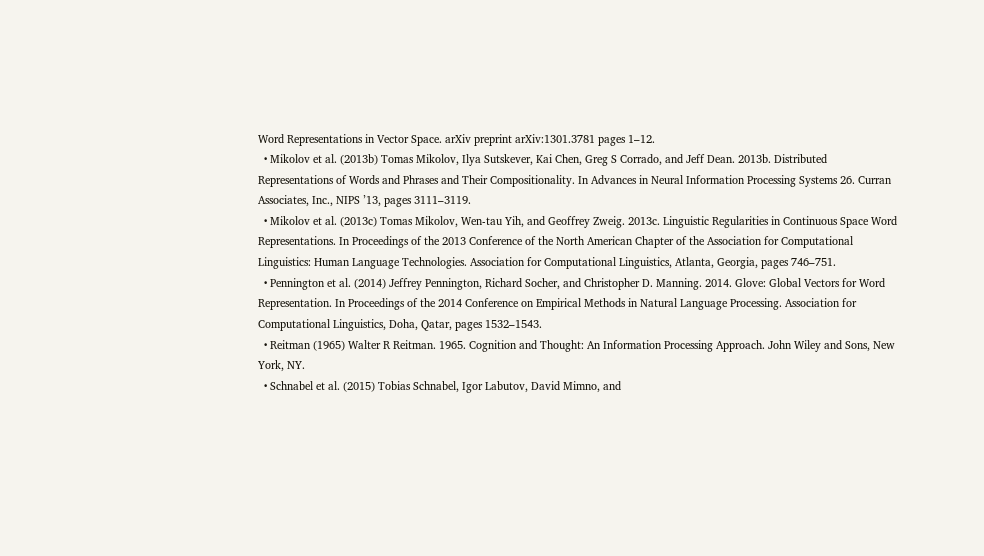Word Representations in Vector Space. arXiv preprint arXiv:1301.3781 pages 1–12.
  • Mikolov et al. (2013b) Tomas Mikolov, Ilya Sutskever, Kai Chen, Greg S Corrado, and Jeff Dean. 2013b. Distributed Representations of Words and Phrases and Their Compositionality. In Advances in Neural Information Processing Systems 26. Curran Associates, Inc., NIPS ’13, pages 3111–3119.
  • Mikolov et al. (2013c) Tomas Mikolov, Wen-tau Yih, and Geoffrey Zweig. 2013c. Linguistic Regularities in Continuous Space Word Representations. In Proceedings of the 2013 Conference of the North American Chapter of the Association for Computational Linguistics: Human Language Technologies. Association for Computational Linguistics, Atlanta, Georgia, pages 746–751.
  • Pennington et al. (2014) Jeffrey Pennington, Richard Socher, and Christopher D. Manning. 2014. Glove: Global Vectors for Word Representation. In Proceedings of the 2014 Conference on Empirical Methods in Natural Language Processing. Association for Computational Linguistics, Doha, Qatar, pages 1532–1543.
  • Reitman (1965) Walter R Reitman. 1965. Cognition and Thought: An Information Processing Approach. John Wiley and Sons, New York, NY.
  • Schnabel et al. (2015) Tobias Schnabel, Igor Labutov, David Mimno, and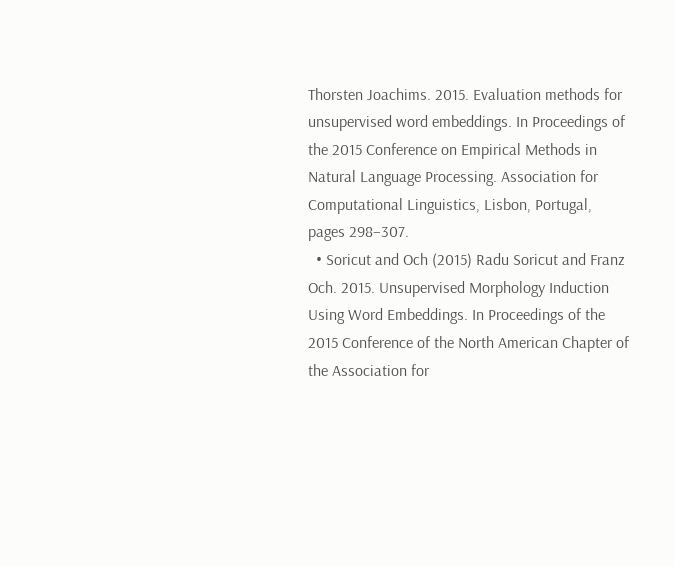Thorsten Joachims. 2015. Evaluation methods for unsupervised word embeddings. In Proceedings of the 2015 Conference on Empirical Methods in Natural Language Processing. Association for Computational Linguistics, Lisbon, Portugal, pages 298–307.
  • Soricut and Och (2015) Radu Soricut and Franz Och. 2015. Unsupervised Morphology Induction Using Word Embeddings. In Proceedings of the 2015 Conference of the North American Chapter of the Association for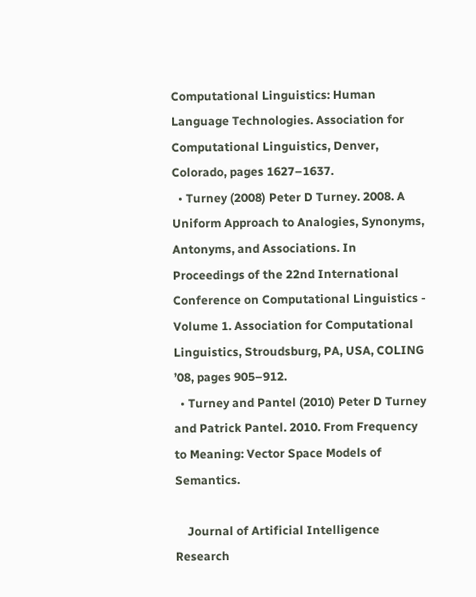Computational Linguistics: Human Language Technologies. Association for Computational Linguistics, Denver, Colorado, pages 1627–1637.
  • Turney (2008) Peter D Turney. 2008. A Uniform Approach to Analogies, Synonyms, Antonyms, and Associations. In Proceedings of the 22nd International Conference on Computational Linguistics - Volume 1. Association for Computational Linguistics, Stroudsburg, PA, USA, COLING ’08, pages 905–912.
  • Turney and Pantel (2010) Peter D Turney and Patrick Pantel. 2010. From Frequency to Meaning: Vector Space Models of Semantics.

    Journal of Artificial Intelligence Research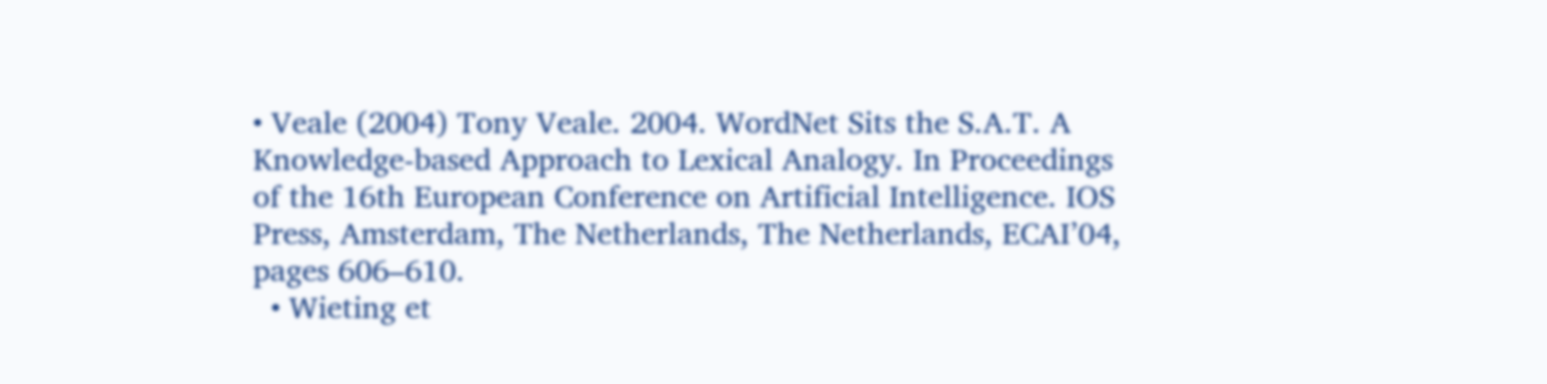• Veale (2004) Tony Veale. 2004. WordNet Sits the S.A.T. A Knowledge-based Approach to Lexical Analogy. In Proceedings of the 16th European Conference on Artificial Intelligence. IOS Press, Amsterdam, The Netherlands, The Netherlands, ECAI’04, pages 606–610.
  • Wieting et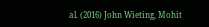al. (2016) John Wieting, Mohit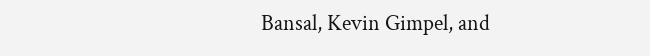Bansal, Kevin Gimpel, and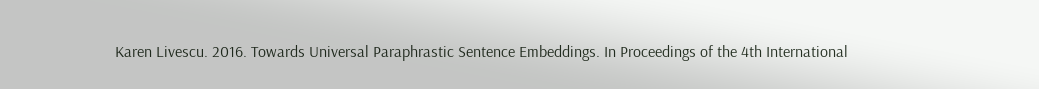Karen Livescu. 2016. Towards Universal Paraphrastic Sentence Embeddings. In Proceedings of the 4th International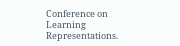Conference on Learning Representations.